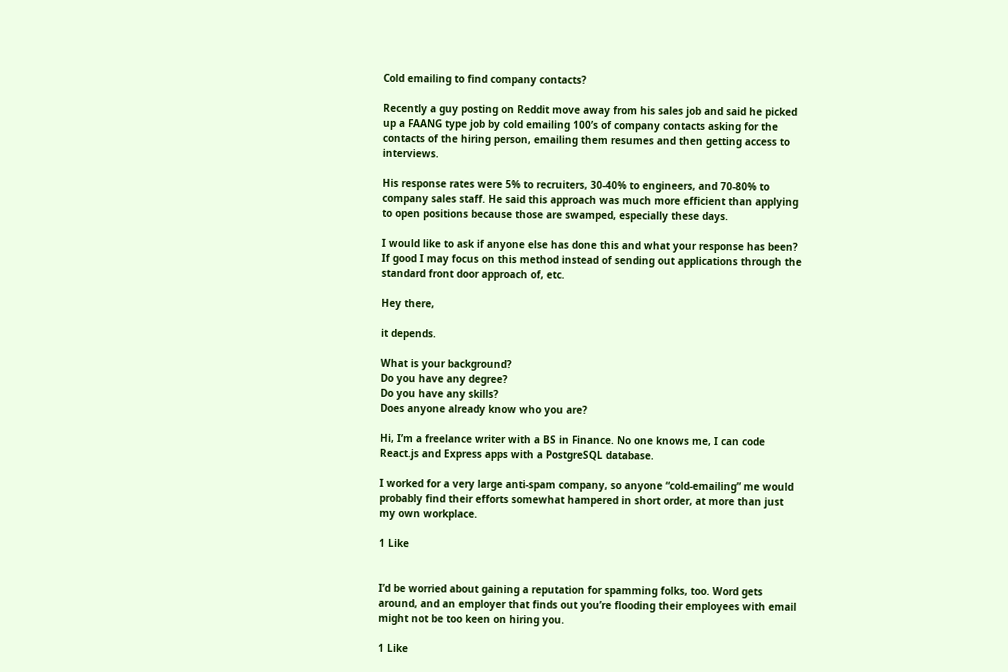Cold emailing to find company contacts?

Recently a guy posting on Reddit move away from his sales job and said he picked up a FAANG type job by cold emailing 100’s of company contacts asking for the contacts of the hiring person, emailing them resumes and then getting access to interviews.

His response rates were 5% to recruiters, 30-40% to engineers, and 70-80% to company sales staff. He said this approach was much more efficient than applying to open positions because those are swamped, especially these days.

I would like to ask if anyone else has done this and what your response has been? If good I may focus on this method instead of sending out applications through the standard front door approach of, etc.

Hey there,

it depends.

What is your background?
Do you have any degree?
Do you have any skills?
Does anyone already know who you are?

Hi, I’m a freelance writer with a BS in Finance. No one knows me, I can code React.js and Express apps with a PostgreSQL database.

I worked for a very large anti-spam company, so anyone “cold-emailing” me would probably find their efforts somewhat hampered in short order, at more than just my own workplace.

1 Like


I’d be worried about gaining a reputation for spamming folks, too. Word gets around, and an employer that finds out you’re flooding their employees with email might not be too keen on hiring you.

1 Like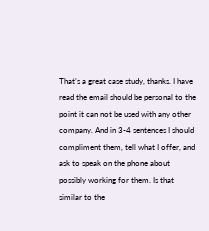That’s a great case study, thanks. I have read the email should be personal to the point it can not be used with any other company. And in 3-4 sentences I should compliment them, tell what I offer, and ask to speak on the phone about possibly working for them. Is that similar to the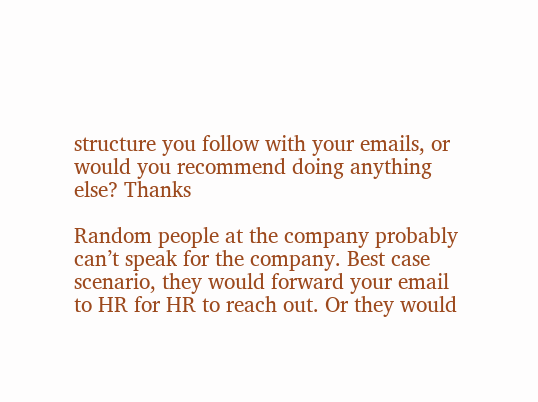structure you follow with your emails, or would you recommend doing anything else? Thanks

Random people at the company probably can’t speak for the company. Best case scenario, they would forward your email to HR for HR to reach out. Or they would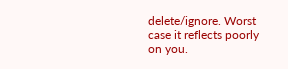delete/ignore. Worst case it reflects poorly on you.